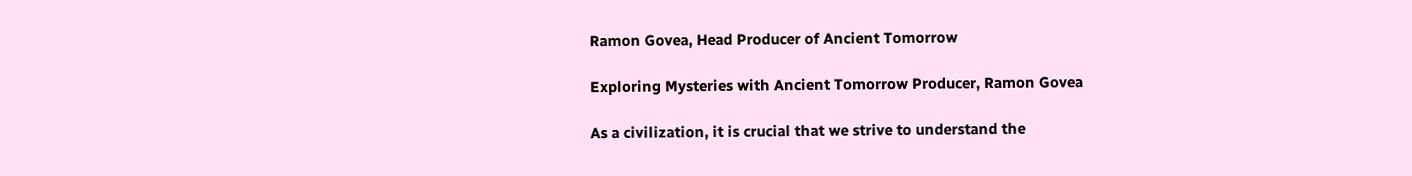Ramon Govea, Head Producer of Ancient Tomorrow

Exploring Mysteries with Ancient Tomorrow Producer, Ramon Govea

As a civilization, it is crucial that we strive to understand the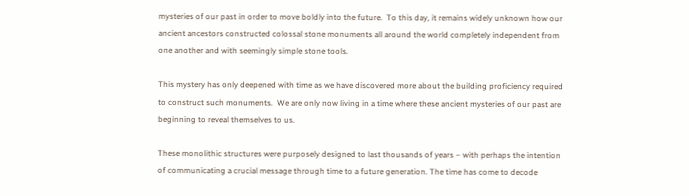mysteries of our past in order to move boldly into the future.  To this day, it remains widely unknown how our ancient ancestors constructed colossal stone monuments all around the world completely independent from one another and with seemingly simple stone tools.

This mystery has only deepened with time as we have discovered more about the building proficiency required to construct such monuments.  We are only now living in a time where these ancient mysteries of our past are beginning to reveal themselves to us.

These monolithic structures were purposely designed to last thousands of years – with perhaps the intention of communicating a crucial message through time to a future generation. The time has come to decode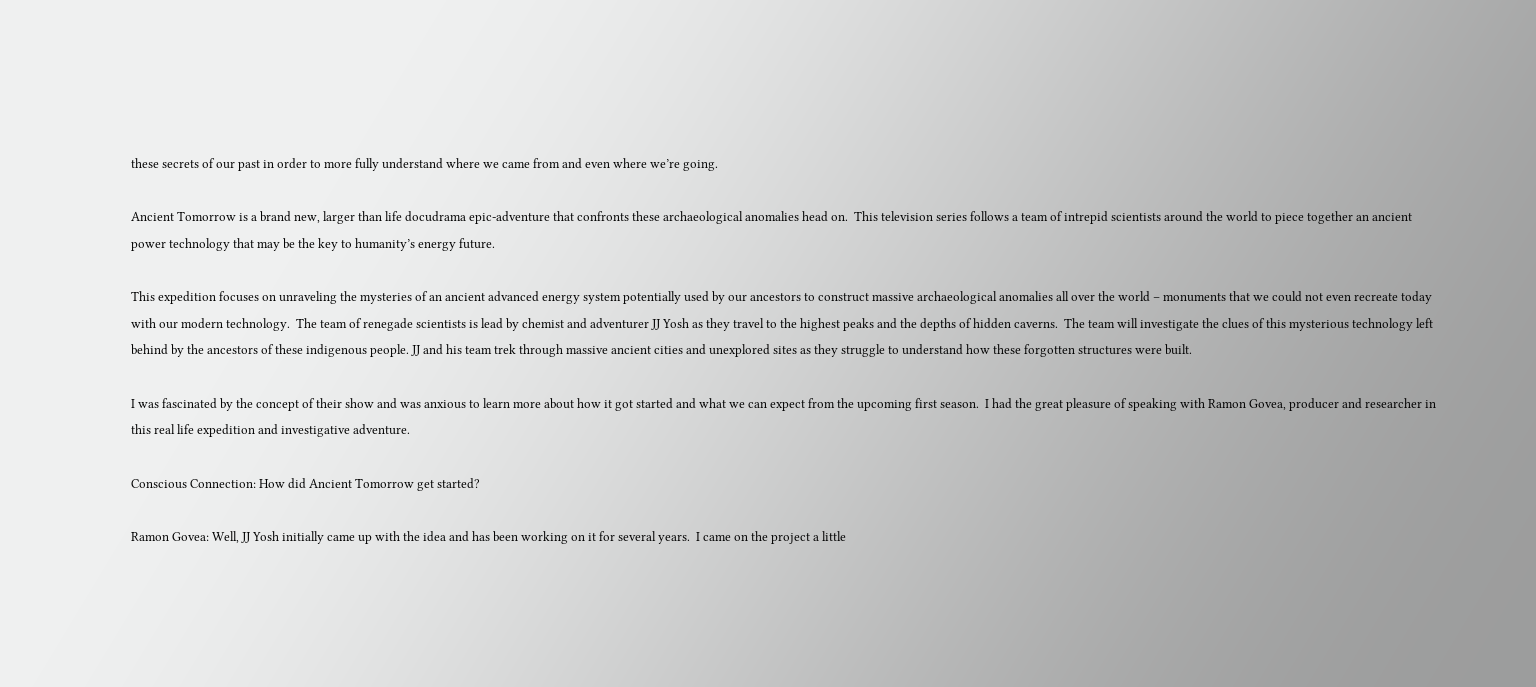these secrets of our past in order to more fully understand where we came from and even where we’re going.

Ancient Tomorrow is a brand new, larger than life docudrama epic-adventure that confronts these archaeological anomalies head on.  This television series follows a team of intrepid scientists around the world to piece together an ancient power technology that may be the key to humanity’s energy future.

This expedition focuses on unraveling the mysteries of an ancient advanced energy system potentially used by our ancestors to construct massive archaeological anomalies all over the world – monuments that we could not even recreate today with our modern technology.  The team of renegade scientists is lead by chemist and adventurer JJ Yosh as they travel to the highest peaks and the depths of hidden caverns.  The team will investigate the clues of this mysterious technology left behind by the ancestors of these indigenous people. JJ and his team trek through massive ancient cities and unexplored sites as they struggle to understand how these forgotten structures were built.

I was fascinated by the concept of their show and was anxious to learn more about how it got started and what we can expect from the upcoming first season.  I had the great pleasure of speaking with Ramon Govea, producer and researcher in this real life expedition and investigative adventure.

Conscious Connection: How did Ancient Tomorrow get started?

Ramon Govea: Well, JJ Yosh initially came up with the idea and has been working on it for several years.  I came on the project a little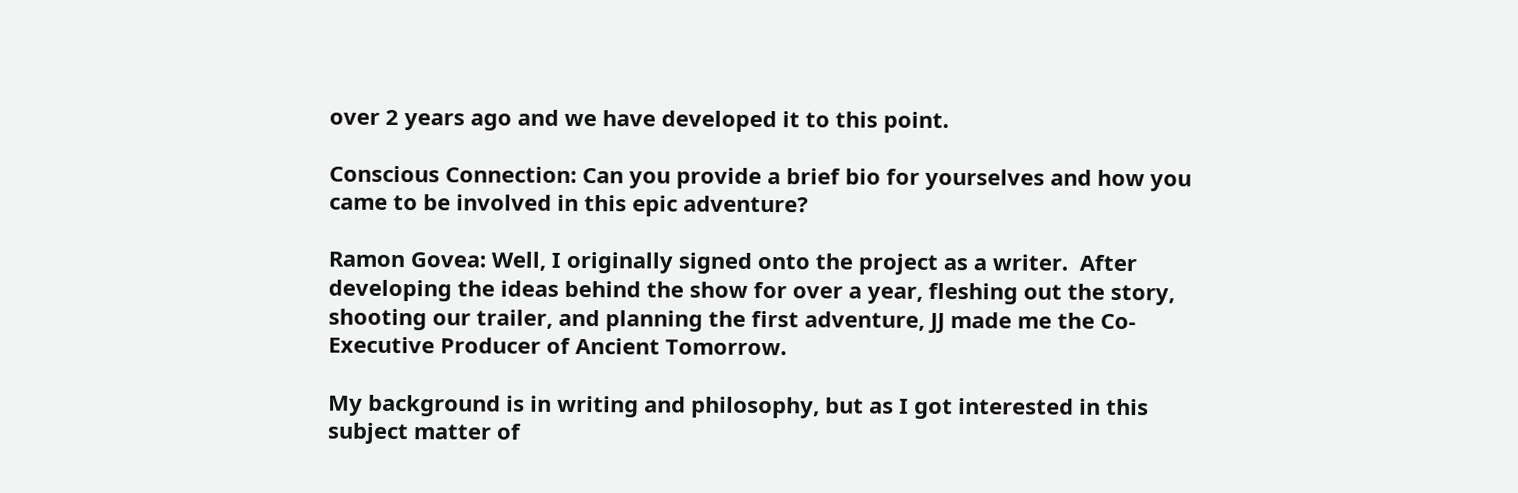over 2 years ago and we have developed it to this point.

Conscious Connection: Can you provide a brief bio for yourselves and how you came to be involved in this epic adventure?

Ramon Govea: Well, I originally signed onto the project as a writer.  After developing the ideas behind the show for over a year, fleshing out the story, shooting our trailer, and planning the first adventure, JJ made me the Co-Executive Producer of Ancient Tomorrow.

My background is in writing and philosophy, but as I got interested in this subject matter of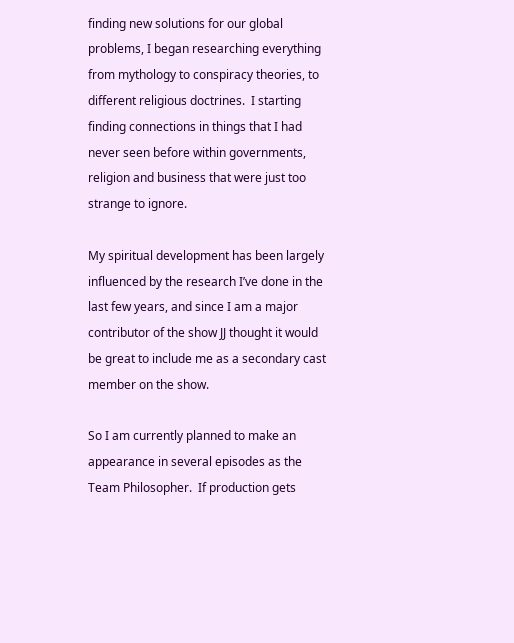finding new solutions for our global problems, I began researching everything from mythology to conspiracy theories, to different religious doctrines.  I starting finding connections in things that I had never seen before within governments, religion and business that were just too strange to ignore.

My spiritual development has been largely influenced by the research I’ve done in the last few years, and since I am a major contributor of the show JJ thought it would be great to include me as a secondary cast member on the show.

So I am currently planned to make an appearance in several episodes as the Team Philosopher.  If production gets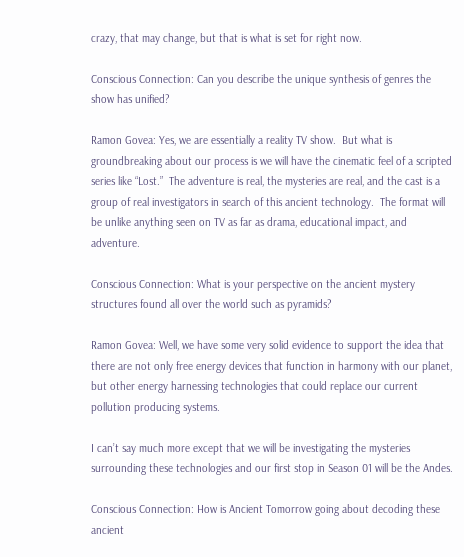crazy, that may change, but that is what is set for right now.

Conscious Connection: Can you describe the unique synthesis of genres the show has unified?

Ramon Govea: Yes, we are essentially a reality TV show.  But what is groundbreaking about our process is we will have the cinematic feel of a scripted series like “Lost.”  The adventure is real, the mysteries are real, and the cast is a group of real investigators in search of this ancient technology.  The format will be unlike anything seen on TV as far as drama, educational impact, and adventure.

Conscious Connection: What is your perspective on the ancient mystery structures found all over the world such as pyramids?

Ramon Govea: Well, we have some very solid evidence to support the idea that there are not only free energy devices that function in harmony with our planet, but other energy harnessing technologies that could replace our current pollution producing systems.

I can’t say much more except that we will be investigating the mysteries surrounding these technologies and our first stop in Season 01 will be the Andes.

Conscious Connection: How is Ancient Tomorrow going about decoding these ancient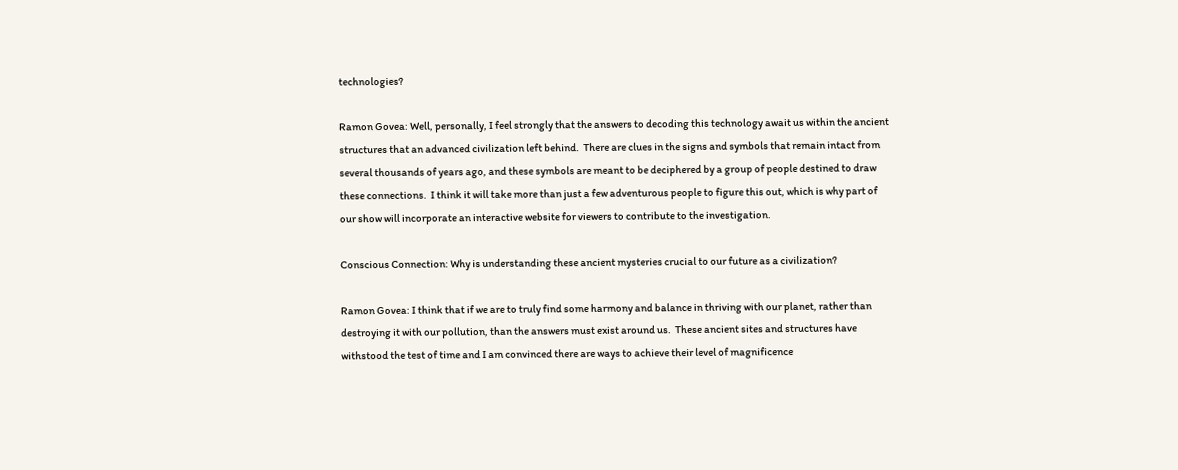technologies?

Ramon Govea: Well, personally, I feel strongly that the answers to decoding this technology await us within the ancient structures that an advanced civilization left behind.  There are clues in the signs and symbols that remain intact from several thousands of years ago, and these symbols are meant to be deciphered by a group of people destined to draw these connections.  I think it will take more than just a few adventurous people to figure this out, which is why part of our show will incorporate an interactive website for viewers to contribute to the investigation.

Conscious Connection: Why is understanding these ancient mysteries crucial to our future as a civilization?

Ramon Govea: I think that if we are to truly find some harmony and balance in thriving with our planet, rather than destroying it with our pollution, than the answers must exist around us.  These ancient sites and structures have withstood the test of time and I am convinced there are ways to achieve their level of magnificence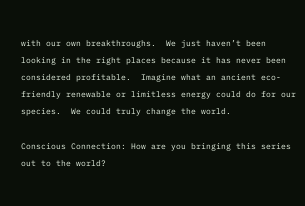with our own breakthroughs.  We just haven’t been looking in the right places because it has never been considered profitable.  Imagine what an ancient eco-friendly renewable or limitless energy could do for our species.  We could truly change the world.

Conscious Connection: How are you bringing this series out to the world?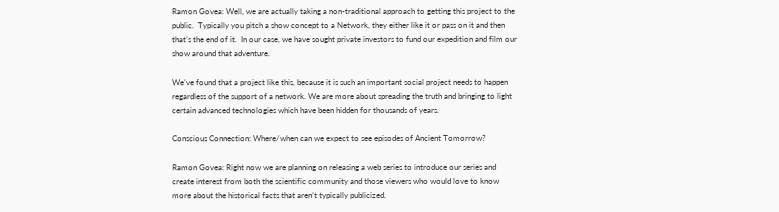Ramon Govea: Well, we are actually taking a non-traditional approach to getting this project to the public.  Typically you pitch a show concept to a Network, they either like it or pass on it and then that’s the end of it.  In our case, we have sought private investors to fund our expedition and film our show around that adventure.

We’ve found that a project like this, because it is such an important social project needs to happen regardless of the support of a network. We are more about spreading the truth and bringing to light certain advanced technologies which have been hidden for thousands of years.

Conscious Connection: Where/when can we expect to see episodes of Ancient Tomorrow?

Ramon Govea: Right now we are planning on releasing a web series to introduce our series and create interest from both the scientific community and those viewers who would love to know more about the historical facts that aren’t typically publicized.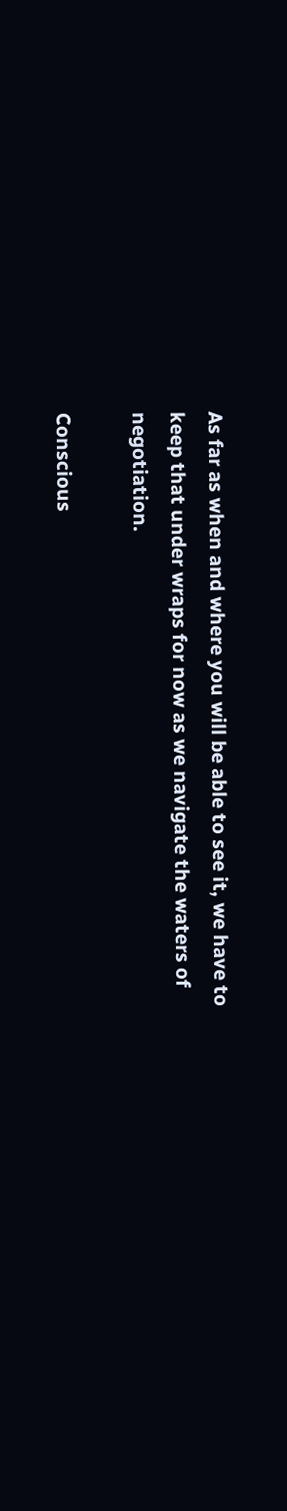As far as when and where you will be able to see it, we have to keep that under wraps for now as we navigate the waters of negotiation.

Conscious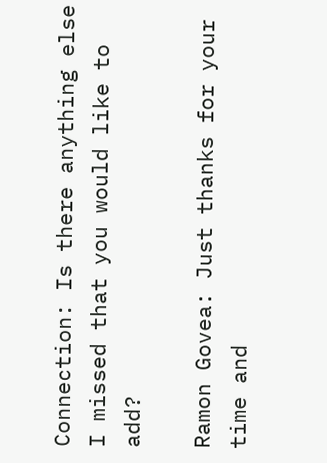Connection: Is there anything else I missed that you would like to add?

Ramon Govea: Just thanks for your time and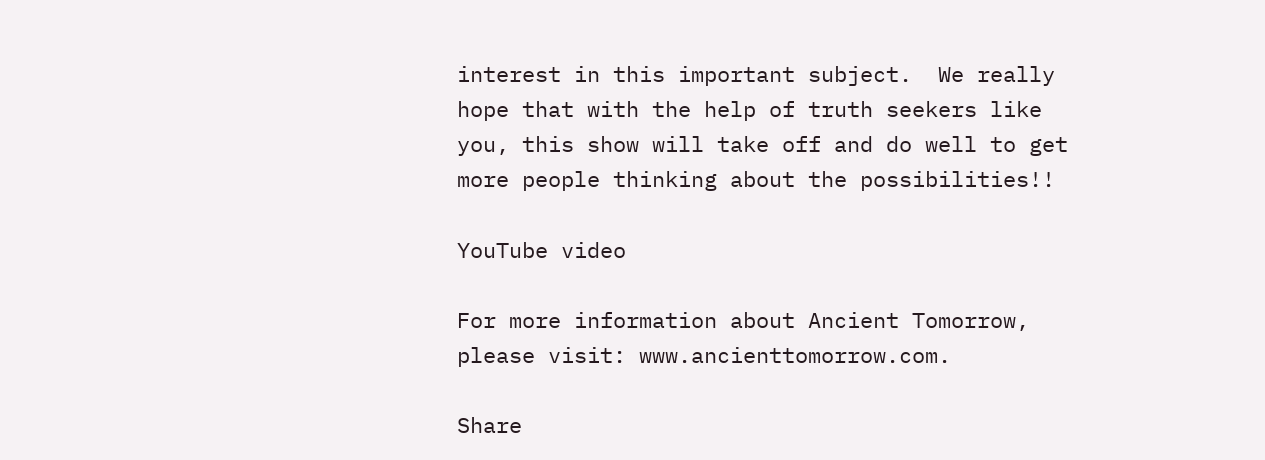interest in this important subject.  We really hope that with the help of truth seekers like you, this show will take off and do well to get more people thinking about the possibilities!!

YouTube video

For more information about Ancient Tomorrow, please visit: www.ancienttomorrow.com.

Share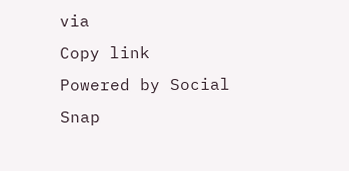via
Copy link
Powered by Social Snap